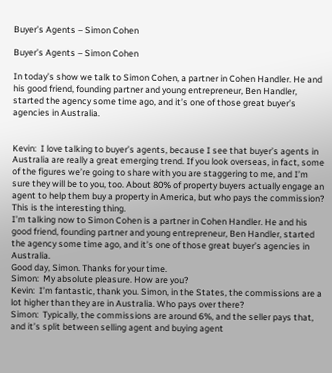Buyer’s Agents – Simon Cohen

Buyer’s Agents – Simon Cohen

In today’s show we talk to Simon Cohen, a partner in Cohen Handler. He and his good friend, founding partner and young entrepreneur, Ben Handler, started the agency some time ago, and it’s one of those great buyer’s agencies in Australia.


Kevin:  I love talking to buyer’s agents, because I see that buyer’s agents in Australia are really a great emerging trend. If you look overseas, in fact, some of the figures we’re going to share with you are staggering to me, and I’m sure they will be to you, too. About 80% of property buyers actually engage an agent to help them buy a property in America, but who pays the commission? This is the interesting thing.
I’m talking now to Simon Cohen is a partner in Cohen Handler. He and his good friend, founding partner and young entrepreneur, Ben Handler, started the agency some time ago, and it’s one of those great buyer’s agencies in Australia.
Good day, Simon. Thanks for your time.
Simon:  My absolute pleasure. How are you?
Kevin:  I’m fantastic, thank you. Simon, in the States, the commissions are a lot higher than they are in Australia. Who pays over there?
Simon:  Typically, the commissions are around 6%, and the seller pays that, and it’s split between selling agent and buying agent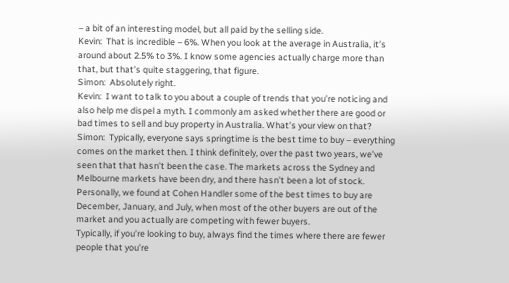– a bit of an interesting model, but all paid by the selling side.
Kevin:  That is incredible – 6%. When you look at the average in Australia, it’s around about 2.5% to 3%. I know some agencies actually charge more than that, but that’s quite staggering, that figure.
Simon:  Absolutely right.
Kevin:  I want to talk to you about a couple of trends that you’re noticing and also help me dispel a myth. I commonly am asked whether there are good or bad times to sell and buy property in Australia. What’s your view on that?
Simon:  Typically, everyone says springtime is the best time to buy – everything comes on the market then. I think definitely, over the past two years, we’ve seen that that hasn’t been the case. The markets across the Sydney and Melbourne markets have been dry, and there hasn’t been a lot of stock.
Personally, we found at Cohen Handler some of the best times to buy are December, January, and July, when most of the other buyers are out of the market and you actually are competing with fewer buyers.
Typically, if you’re looking to buy, always find the times where there are fewer people that you’re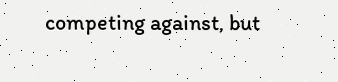competing against, but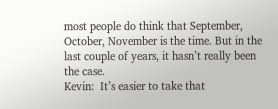most people do think that September, October, November is the time. But in the last couple of years, it hasn’t really been the case.
Kevin:  It’s easier to take that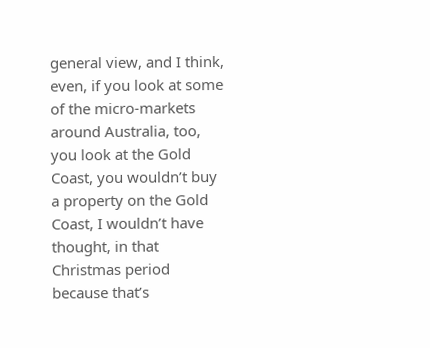general view, and I think, even, if you look at some of the micro-markets around Australia, too, you look at the Gold Coast, you wouldn’t buy a property on the Gold Coast, I wouldn’t have thought, in that Christmas period because that’s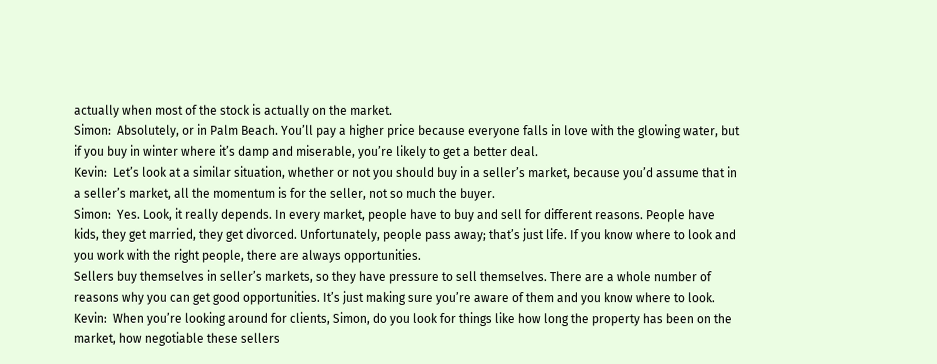actually when most of the stock is actually on the market.
Simon:  Absolutely, or in Palm Beach. You’ll pay a higher price because everyone falls in love with the glowing water, but if you buy in winter where it’s damp and miserable, you’re likely to get a better deal.
Kevin:  Let’s look at a similar situation, whether or not you should buy in a seller’s market, because you’d assume that in a seller’s market, all the momentum is for the seller, not so much the buyer.
Simon:  Yes. Look, it really depends. In every market, people have to buy and sell for different reasons. People have kids, they get married, they get divorced. Unfortunately, people pass away; that’s just life. If you know where to look and you work with the right people, there are always opportunities.
Sellers buy themselves in seller’s markets, so they have pressure to sell themselves. There are a whole number of reasons why you can get good opportunities. It’s just making sure you’re aware of them and you know where to look.
Kevin:  When you’re looking around for clients, Simon, do you look for things like how long the property has been on the market, how negotiable these sellers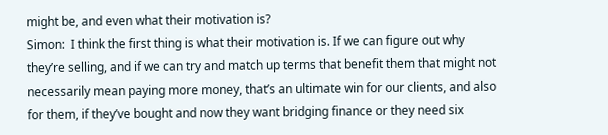might be, and even what their motivation is?
Simon:  I think the first thing is what their motivation is. If we can figure out why they’re selling, and if we can try and match up terms that benefit them that might not necessarily mean paying more money, that’s an ultimate win for our clients, and also for them, if they’ve bought and now they want bridging finance or they need six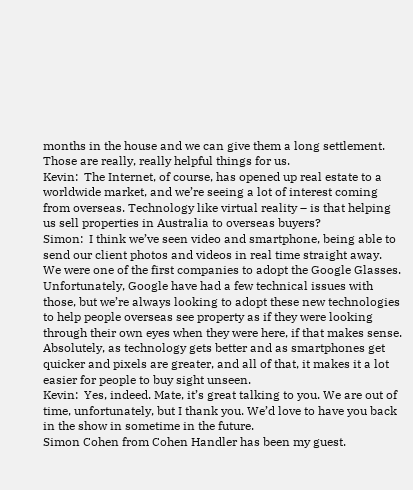months in the house and we can give them a long settlement. Those are really, really helpful things for us.
Kevin:  The Internet, of course, has opened up real estate to a worldwide market, and we’re seeing a lot of interest coming from overseas. Technology like virtual reality – is that helping us sell properties in Australia to overseas buyers?
Simon:  I think we’ve seen video and smartphone, being able to send our client photos and videos in real time straight away. We were one of the first companies to adopt the Google Glasses. Unfortunately, Google have had a few technical issues with those, but we’re always looking to adopt these new technologies to help people overseas see property as if they were looking through their own eyes when they were here, if that makes sense.
Absolutely, as technology gets better and as smartphones get quicker and pixels are greater, and all of that, it makes it a lot easier for people to buy sight unseen.
Kevin:  Yes, indeed. Mate, it’s great talking to you. We are out of time, unfortunately, but I thank you. We’d love to have you back in the show in sometime in the future.
Simon Cohen from Cohen Handler has been my guest.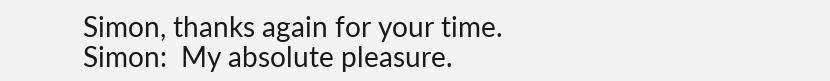Simon, thanks again for your time.
Simon:  My absolute pleasure.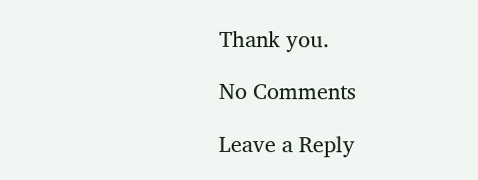Thank you.

No Comments

Leave a Reply